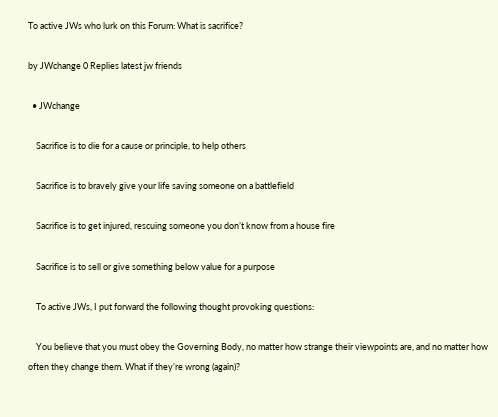To active JWs who lurk on this Forum: What is sacrifice?

by JWchange 0 Replies latest jw friends

  • JWchange

    Sacrifice is to die for a cause or principle, to help others

    Sacrifice is to bravely give your life saving someone on a battlefield

    Sacrifice is to get injured, rescuing someone you don’t know from a house fire

    Sacrifice is to sell or give something below value for a purpose

    To active JWs, I put forward the following thought provoking questions:

    You believe that you must obey the Governing Body, no matter how strange their viewpoints are, and no matter how often they change them. What if they’re wrong (again)?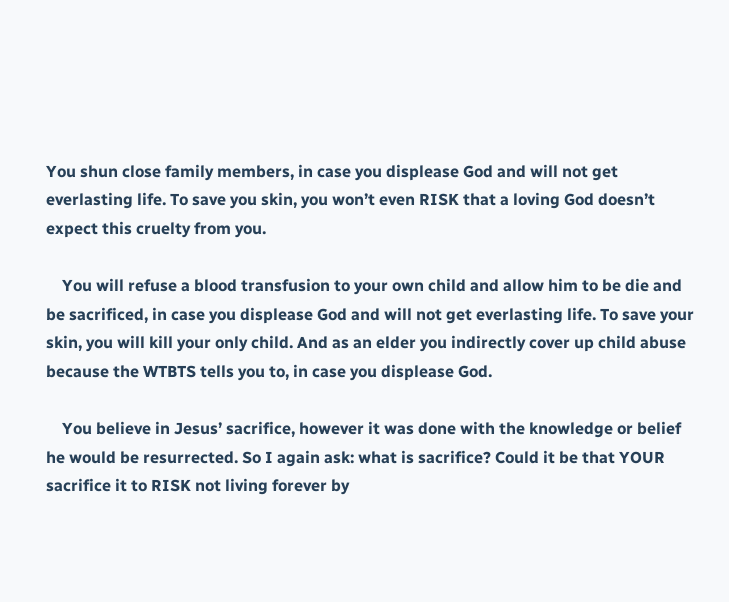You shun close family members, in case you displease God and will not get everlasting life. To save you skin, you won’t even RISK that a loving God doesn’t expect this cruelty from you.

    You will refuse a blood transfusion to your own child and allow him to be die and be sacrificed, in case you displease God and will not get everlasting life. To save your skin, you will kill your only child. And as an elder you indirectly cover up child abuse because the WTBTS tells you to, in case you displease God.

    You believe in Jesus’ sacrifice, however it was done with the knowledge or belief he would be resurrected. So I again ask: what is sacrifice? Could it be that YOUR sacrifice it to RISK not living forever by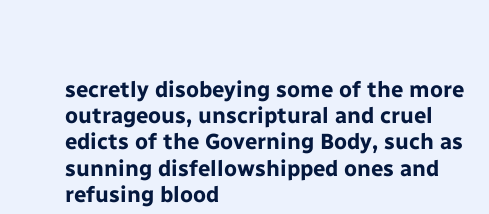secretly disobeying some of the more outrageous, unscriptural and cruel edicts of the Governing Body, such as sunning disfellowshipped ones and refusing blood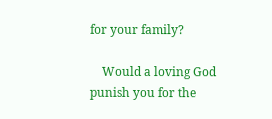for your family?

    Would a loving God punish you for the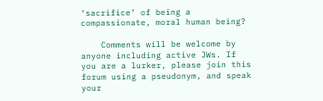‘sacrifice’ of being a compassionate, moral human being?

    Comments will be welcome by anyone including active JWs. If you are a lurker, please join this forum using a pseudonym, and speak your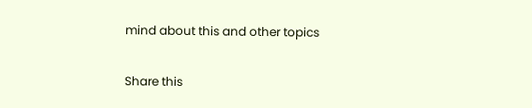mind about this and other topics

Share this